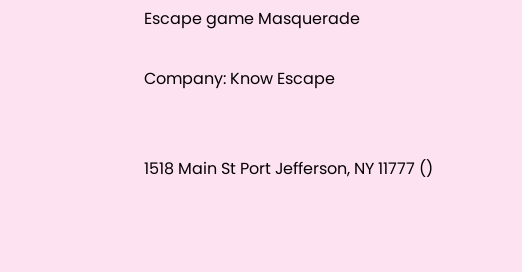Escape game Masquerade

Company: Know Escape


1518 Main St Port Jefferson, NY 11777 ()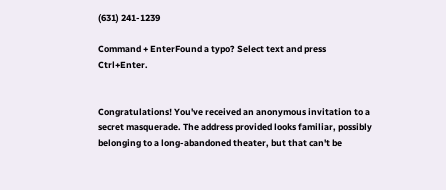(631) 241-1239

Command + EnterFound a typo? Select text and press Ctrl+Enter.


Congratulations! You've received an anonymous invitation to a secret masquerade. The address provided looks familiar, possibly belonging to a long-abandoned theater, but that can't be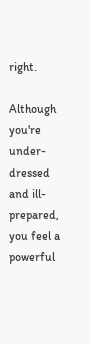right.

Although you're under-dressed and ill-prepared, you feel a powerful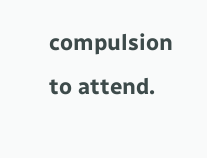compulsion to attend.